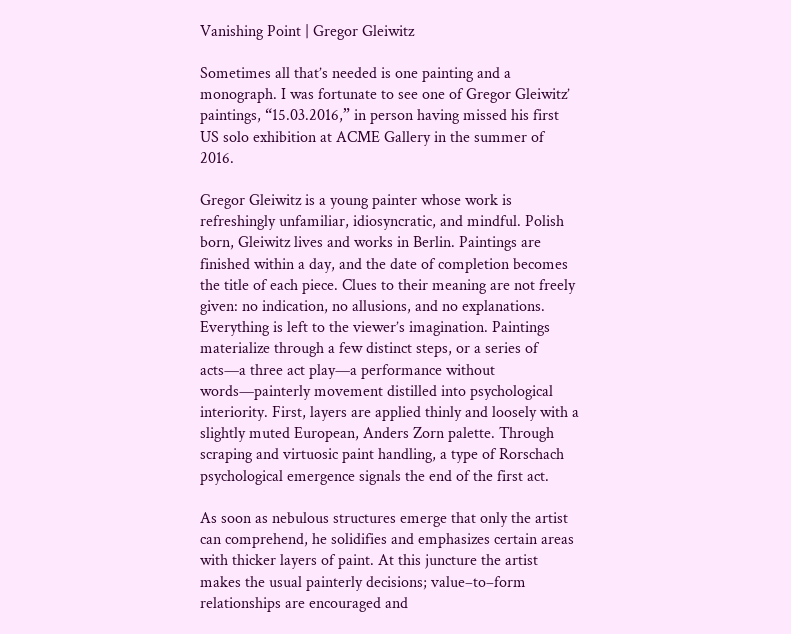Vanishing Point | Gregor Gleiwitz

Sometimes all that’s needed is one painting and a monograph. I was fortunate to see one of Gregor Gleiwitz’ paintings, “15.03.2016,” in person having missed his first US solo exhibition at ACME Gallery in the summer of 2016.

Gregor Gleiwitz is a young painter whose work is refreshingly unfamiliar, idiosyncratic, and mindful. Polish born, Gleiwitz lives and works in Berlin. Paintings are finished within a day, and the date of completion becomes the title of each piece. Clues to their meaning are not freely given: no indication, no allusions, and no explanations. Everything is left to the viewer’s imagination. Paintings materialize through a few distinct steps, or a series of acts—a three act play—a performance without words—painterly movement distilled into psychological interiority. First, layers are applied thinly and loosely with a slightly muted European, Anders Zorn palette. Through scraping and virtuosic paint handling, a type of Rorschach psychological emergence signals the end of the first act.

As soon as nebulous structures emerge that only the artist can comprehend, he solidifies and emphasizes certain areas with thicker layers of paint. At this juncture the artist makes the usual painterly decisions; value–to–form relationships are encouraged and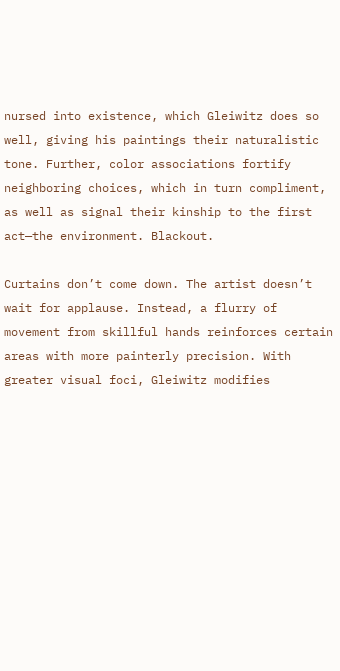nursed into existence, which Gleiwitz does so well, giving his paintings their naturalistic tone. Further, color associations fortify neighboring choices, which in turn compliment, as well as signal their kinship to the first act—the environment. Blackout.

Curtains don’t come down. The artist doesn’t wait for applause. Instead, a flurry of movement from skillful hands reinforces certain areas with more painterly precision. With greater visual foci, Gleiwitz modifies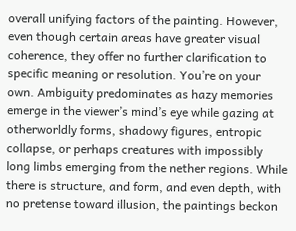overall unifying factors of the painting. However, even though certain areas have greater visual coherence, they offer no further clarification to specific meaning or resolution. You’re on your own. Ambiguity predominates as hazy memories emerge in the viewer’s mind’s eye while gazing at otherworldly forms, shadowy figures, entropic collapse, or perhaps creatures with impossibly long limbs emerging from the nether regions. While there is structure, and form, and even depth, with no pretense toward illusion, the paintings beckon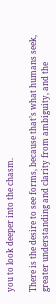you to look deeper into the chasm.

There is the desire to see forms, because that’s what humans seek, greater understanding and clarity from ambiguity, and the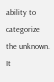ability to categorize the unknown. It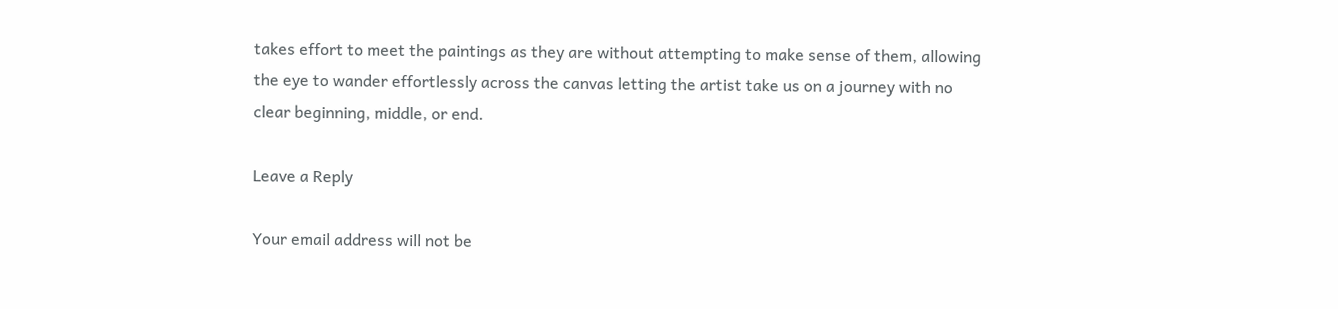takes effort to meet the paintings as they are without attempting to make sense of them, allowing the eye to wander effortlessly across the canvas letting the artist take us on a journey with no clear beginning, middle, or end.

Leave a Reply

Your email address will not be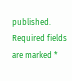published. Required fields are marked *